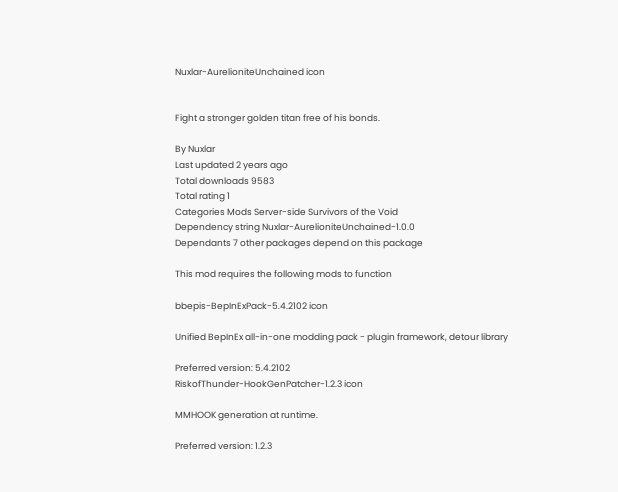Nuxlar-AurelioniteUnchained icon


Fight a stronger golden titan free of his bonds.

By Nuxlar
Last updated 2 years ago
Total downloads 9583
Total rating 1
Categories Mods Server-side Survivors of the Void
Dependency string Nuxlar-AurelioniteUnchained-1.0.0
Dependants 7 other packages depend on this package

This mod requires the following mods to function

bbepis-BepInExPack-5.4.2102 icon

Unified BepInEx all-in-one modding pack - plugin framework, detour library

Preferred version: 5.4.2102
RiskofThunder-HookGenPatcher-1.2.3 icon

MMHOOK generation at runtime.

Preferred version: 1.2.3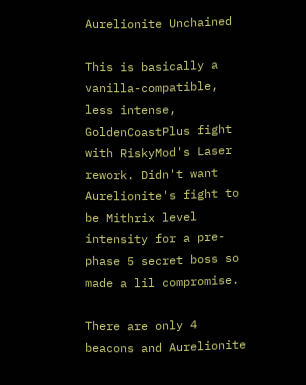Aurelionite Unchained

This is basically a vanilla-compatible, less intense, GoldenCoastPlus fight with RiskyMod's Laser rework. Didn't want Aurelionite's fight to be Mithrix level intensity for a pre-phase 5 secret boss so made a lil compromise.

There are only 4 beacons and Aurelionite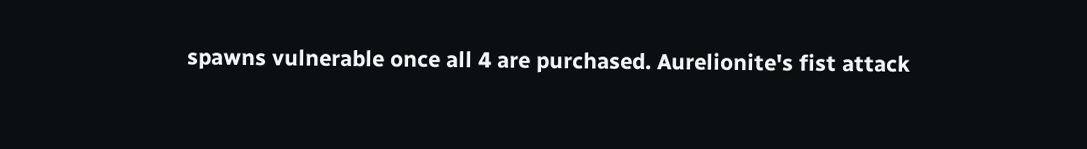spawns vulnerable once all 4 are purchased. Aurelionite's fist attack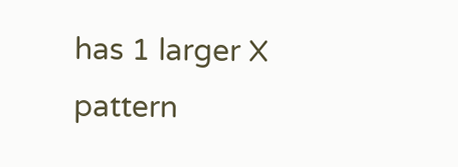has 1 larger X pattern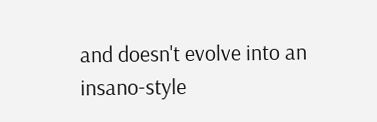and doesn't evolve into an insano-style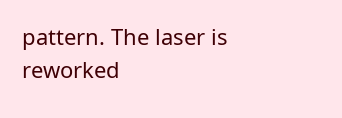pattern. The laser is reworked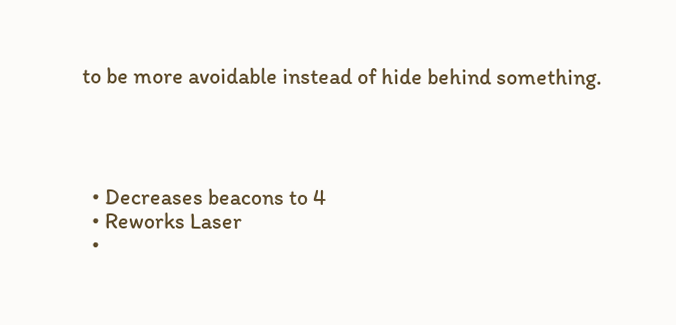to be more avoidable instead of hide behind something.




  • Decreases beacons to 4
  • Reworks Laser
  •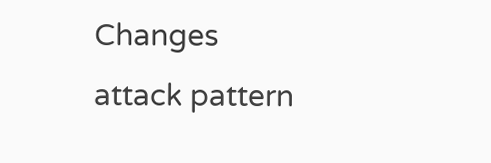Changes attack pattern